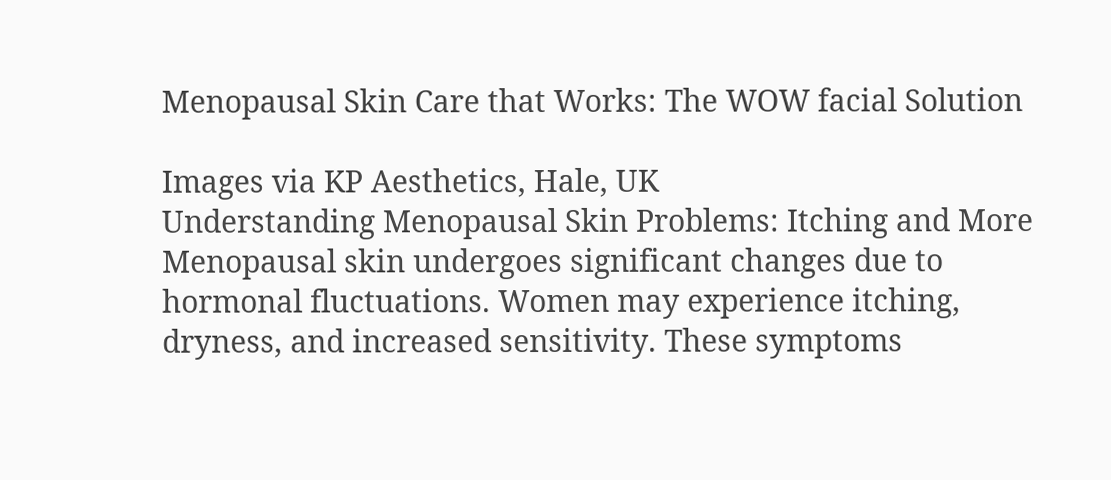Menopausal Skin Care that Works: The WOW facial Solution

Images via KP Aesthetics, Hale, UK
Understanding Menopausal Skin Problems: Itching and More
Menopausal skin undergoes significant changes due to hormonal fluctuations. Women may experience itching, dryness, and increased sensitivity. These symptoms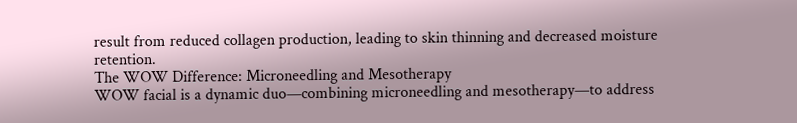result from reduced collagen production, leading to skin thinning and decreased moisture retention.
The WOW Difference: Microneedling and Mesotherapy
WOW facial is a dynamic duo—combining microneedling and mesotherapy—to address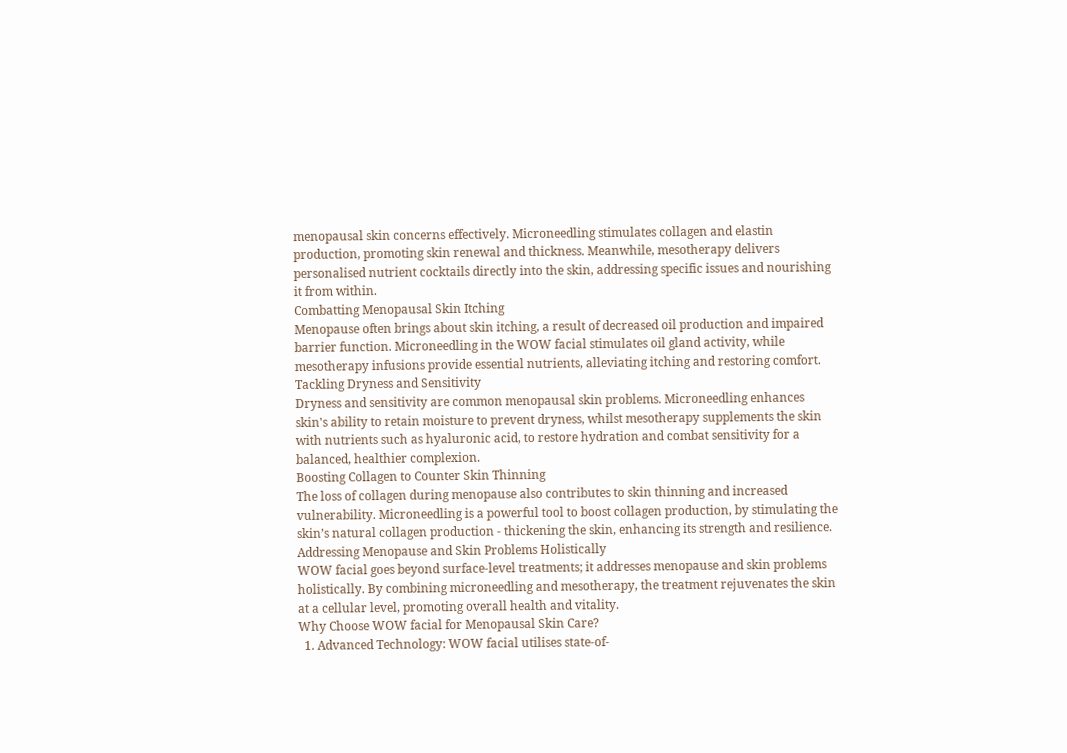menopausal skin concerns effectively. Microneedling stimulates collagen and elastin production, promoting skin renewal and thickness. Meanwhile, mesotherapy delivers personalised nutrient cocktails directly into the skin, addressing specific issues and nourishing it from within.
Combatting Menopausal Skin Itching
Menopause often brings about skin itching, a result of decreased oil production and impaired barrier function. Microneedling in the WOW facial stimulates oil gland activity, while mesotherapy infusions provide essential nutrients, alleviating itching and restoring comfort.
Tackling Dryness and Sensitivity
Dryness and sensitivity are common menopausal skin problems. Microneedling enhances skin's ability to retain moisture to prevent dryness, whilst mesotherapy supplements the skin with nutrients such as hyaluronic acid, to restore hydration and combat sensitivity for a balanced, healthier complexion.
Boosting Collagen to Counter Skin Thinning
The loss of collagen during menopause also contributes to skin thinning and increased vulnerability. Microneedling is a powerful tool to boost collagen production, by stimulating the skin’s natural collagen production - thickening the skin, enhancing its strength and resilience.
Addressing Menopause and Skin Problems Holistically
WOW facial goes beyond surface-level treatments; it addresses menopause and skin problems holistically. By combining microneedling and mesotherapy, the treatment rejuvenates the skin at a cellular level, promoting overall health and vitality.
Why Choose WOW facial for Menopausal Skin Care?
  1. Advanced Technology: WOW facial utilises state-of-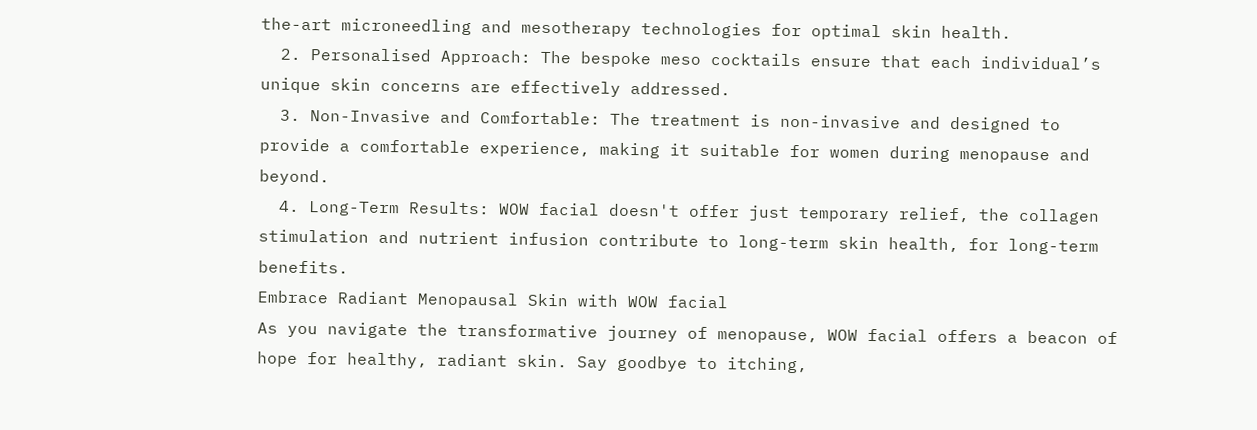the-art microneedling and mesotherapy technologies for optimal skin health.
  2. Personalised Approach: The bespoke meso cocktails ensure that each individual’s unique skin concerns are effectively addressed.
  3. Non-Invasive and Comfortable: The treatment is non-invasive and designed to provide a comfortable experience, making it suitable for women during menopause and beyond.
  4. Long-Term Results: WOW facial doesn't offer just temporary relief, the collagen stimulation and nutrient infusion contribute to long-term skin health, for long-term benefits.
Embrace Radiant Menopausal Skin with WOW facial
As you navigate the transformative journey of menopause, WOW facial offers a beacon of hope for healthy, radiant skin. Say goodbye to itching,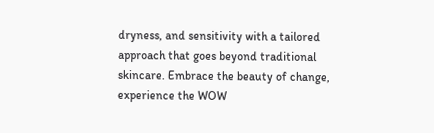dryness, and sensitivity with a tailored approach that goes beyond traditional skincare. Embrace the beauty of change, experience the WOW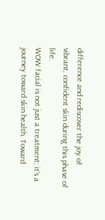difference and rediscover the joy of vibrant, confident skin during this phase of life.
WOW facial is not just a treatment; it's a journey toward skin health. Toward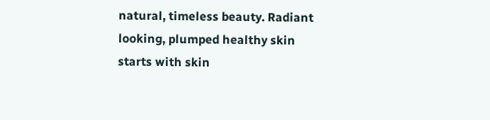natural, timeless beauty. Radiant looking, plumped healthy skin starts with skin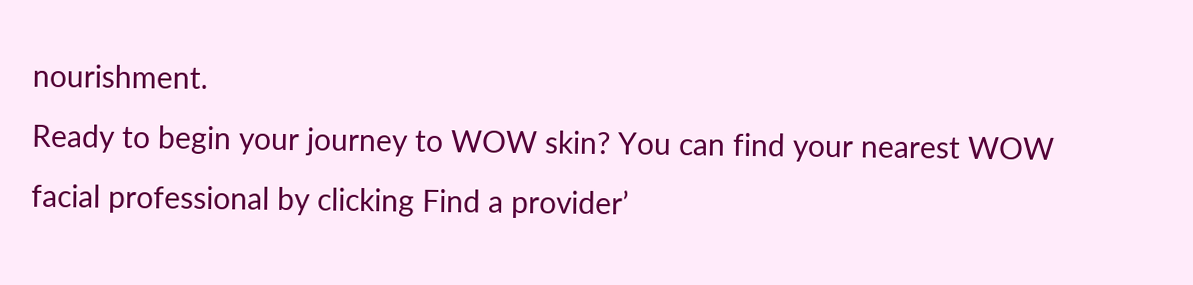nourishment.
Ready to begin your journey to WOW skin? You can find your nearest WOW facial professional by clicking Find a provider’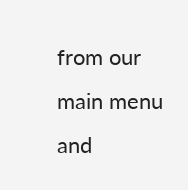from our main menu and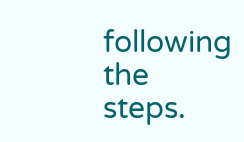following the steps.